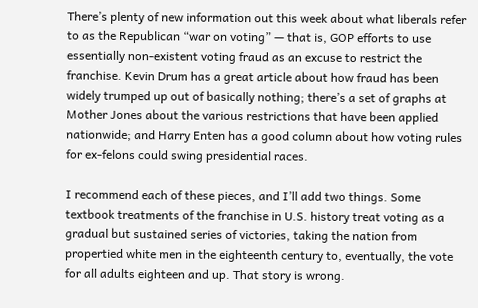There’s plenty of new information out this week about what liberals refer to as the Republican “war on voting” — that is, GOP efforts to use essentially non-existent voting fraud as an excuse to restrict the franchise. Kevin Drum has a great article about how fraud has been widely trumped up out of basically nothing; there’s a set of graphs at Mother Jones about the various restrictions that have been applied nationwide; and Harry Enten has a good column about how voting rules for ex-felons could swing presidential races.

I recommend each of these pieces, and I’ll add two things. Some textbook treatments of the franchise in U.S. history treat voting as a gradual but sustained series of victories, taking the nation from propertied white men in the eighteenth century to, eventually, the vote for all adults eighteen and up. That story is wrong.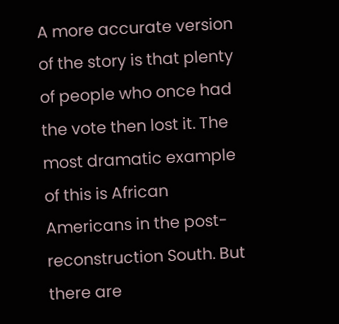A more accurate version of the story is that plenty of people who once had the vote then lost it. The most dramatic example of this is African Americans in the post-reconstruction South. But there are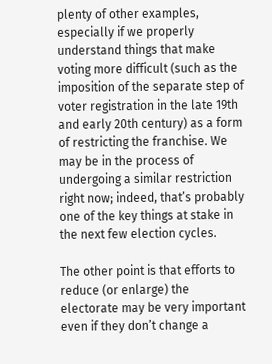plenty of other examples, especially if we properly understand things that make voting more difficult (such as the imposition of the separate step of voter registration in the late 19th and early 20th century) as a form of restricting the franchise. We may be in the process of undergoing a similar restriction right now; indeed, that’s probably one of the key things at stake in the next few election cycles.

The other point is that efforts to reduce (or enlarge) the electorate may be very important even if they don’t change a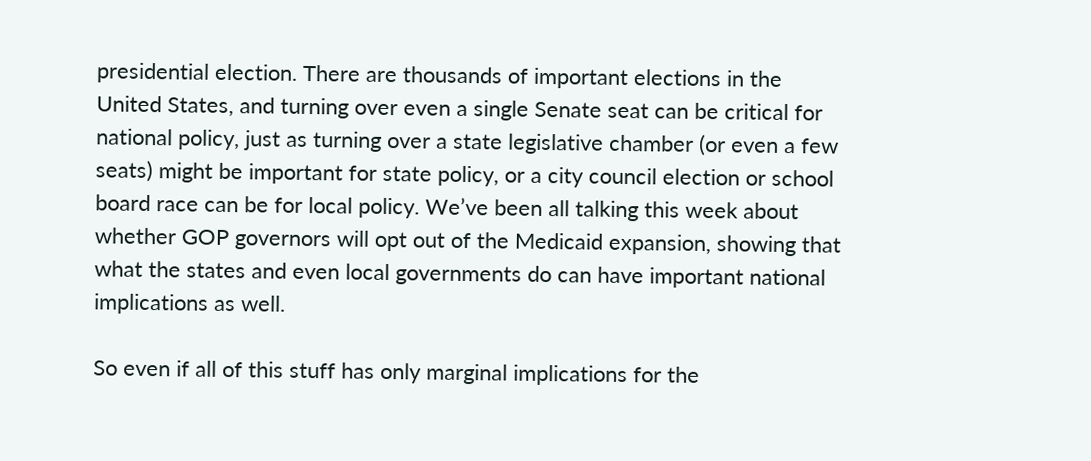presidential election. There are thousands of important elections in the United States, and turning over even a single Senate seat can be critical for national policy, just as turning over a state legislative chamber (or even a few seats) might be important for state policy, or a city council election or school board race can be for local policy. We’ve been all talking this week about whether GOP governors will opt out of the Medicaid expansion, showing that what the states and even local governments do can have important national implications as well.

So even if all of this stuff has only marginal implications for the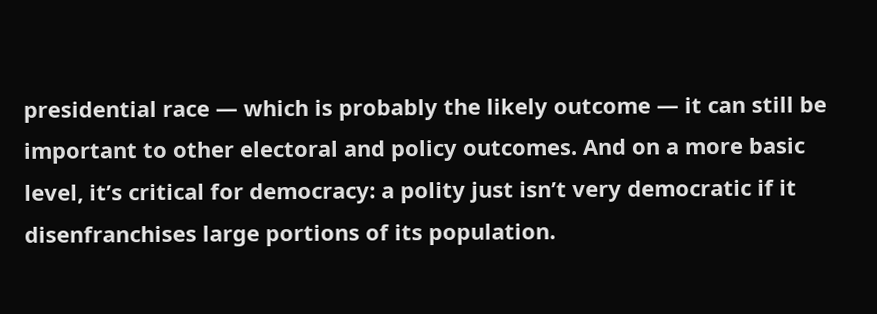presidential race — which is probably the likely outcome — it can still be important to other electoral and policy outcomes. And on a more basic level, it’s critical for democracy: a polity just isn’t very democratic if it disenfranchises large portions of its population.